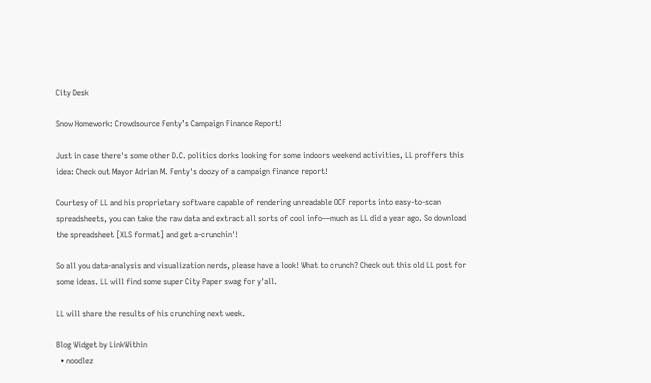City Desk

Snow Homework: Crowdsource Fenty’s Campaign Finance Report!

Just in case there's some other D.C. politics dorks looking for some indoors weekend activities, LL proffers this idea: Check out Mayor Adrian M. Fenty's doozy of a campaign finance report!

Courtesy of LL and his proprietary software capable of rendering unreadable OCF reports into easy-to-scan spreadsheets, you can take the raw data and extract all sorts of cool info—much as LL did a year ago. So download the spreadsheet [XLS format] and get a-crunchin'!

So all you data-analysis and visualization nerds, please have a look! What to crunch? Check out this old LL post for some ideas. LL will find some super City Paper swag for y'all.

LL will share the results of his crunching next week.

Blog Widget by LinkWithin
  • noodlez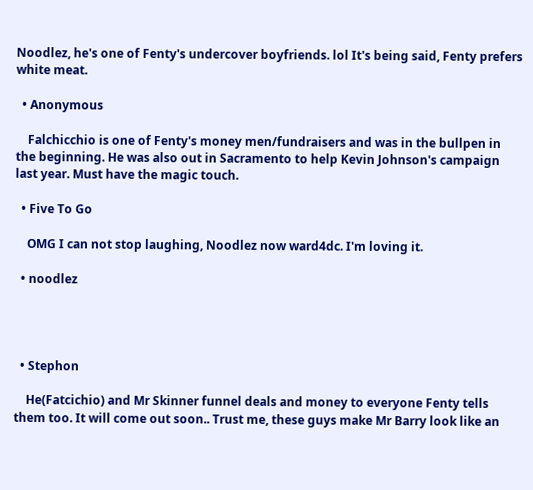Noodlez, he's one of Fenty's undercover boyfriends. lol It's being said, Fenty prefers white meat.

  • Anonymous

    Falchicchio is one of Fenty's money men/fundraisers and was in the bullpen in the beginning. He was also out in Sacramento to help Kevin Johnson's campaign last year. Must have the magic touch.

  • Five To Go

    OMG I can not stop laughing, Noodlez now ward4dc. I'm loving it.

  • noodlez




  • Stephon

    He(Fatcichio) and Mr Skinner funnel deals and money to everyone Fenty tells them too. It will come out soon.. Trust me, these guys make Mr Barry look like an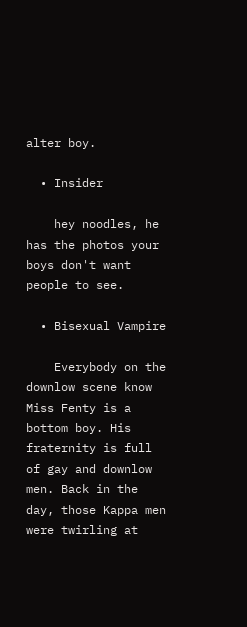alter boy.

  • Insider

    hey noodles, he has the photos your boys don't want people to see.

  • Bisexual Vampire

    Everybody on the downlow scene know Miss Fenty is a bottom boy. His fraternity is full of gay and downlow men. Back in the day, those Kappa men were twirling at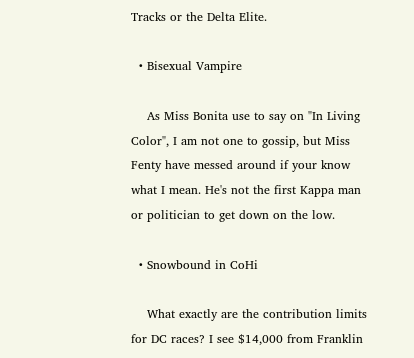Tracks or the Delta Elite.

  • Bisexual Vampire

    As Miss Bonita use to say on "In Living Color", I am not one to gossip, but Miss Fenty have messed around if your know what I mean. He's not the first Kappa man or politician to get down on the low.

  • Snowbound in CoHi

    What exactly are the contribution limits for DC races? I see $14,000 from Franklin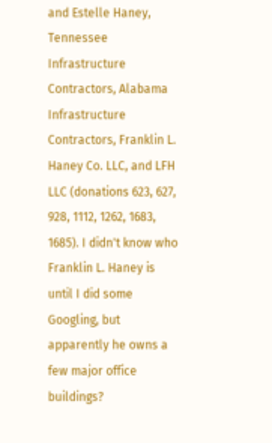and Estelle Haney, Tennessee Infrastructure Contractors, Alabama Infrastructure Contractors, Franklin L. Haney Co. LLC, and LFH LLC (donations 623, 627, 928, 1112, 1262, 1683, 1685). I didn't know who Franklin L. Haney is until I did some Googling, but apparently he owns a few major office buildings?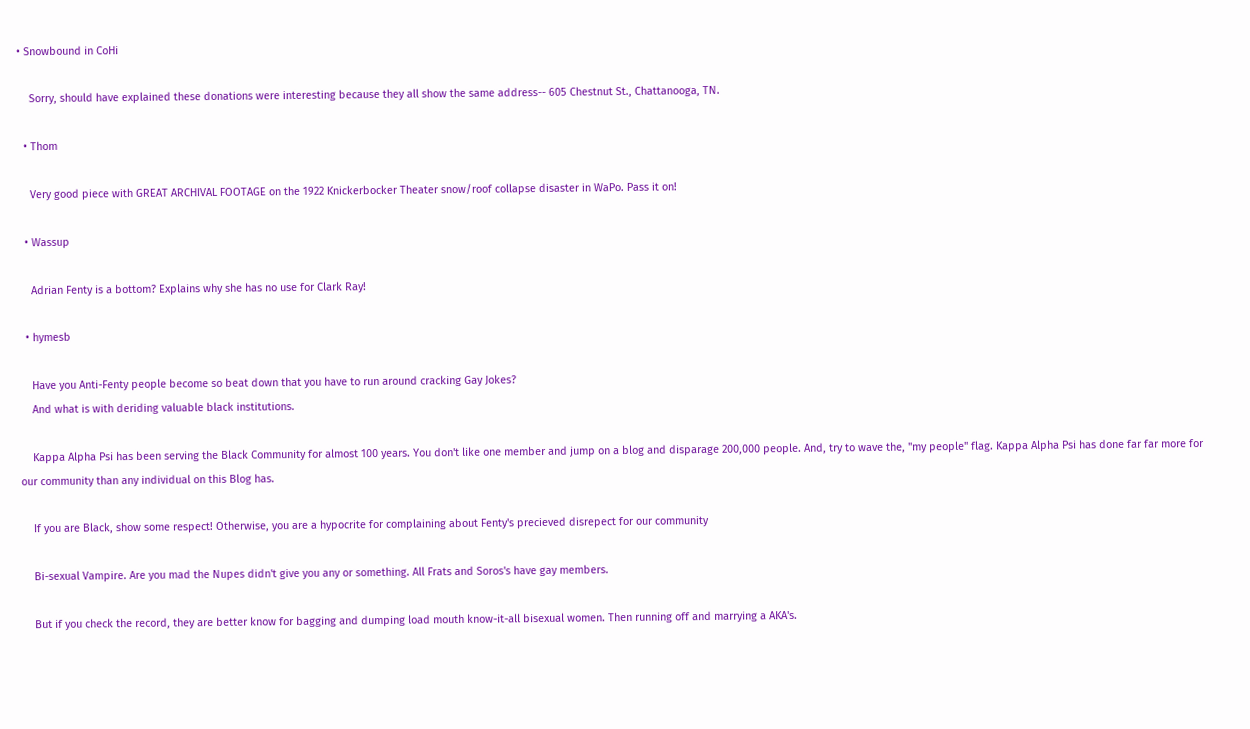• Snowbound in CoHi

    Sorry, should have explained these donations were interesting because they all show the same address-- 605 Chestnut St., Chattanooga, TN.

  • Thom

    Very good piece with GREAT ARCHIVAL FOOTAGE on the 1922 Knickerbocker Theater snow/roof collapse disaster in WaPo. Pass it on!

  • Wassup

    Adrian Fenty is a bottom? Explains why she has no use for Clark Ray!

  • hymesb

    Have you Anti-Fenty people become so beat down that you have to run around cracking Gay Jokes?
    And what is with deriding valuable black institutions.

    Kappa Alpha Psi has been serving the Black Community for almost 100 years. You don't like one member and jump on a blog and disparage 200,000 people. And, try to wave the, "my people" flag. Kappa Alpha Psi has done far far more for our community than any individual on this Blog has.

    If you are Black, show some respect! Otherwise, you are a hypocrite for complaining about Fenty's precieved disrepect for our community

    Bi-sexual Vampire. Are you mad the Nupes didn't give you any or something. All Frats and Soros's have gay members.

    But if you check the record, they are better know for bagging and dumping load mouth know-it-all bisexual women. Then running off and marrying a AKA's.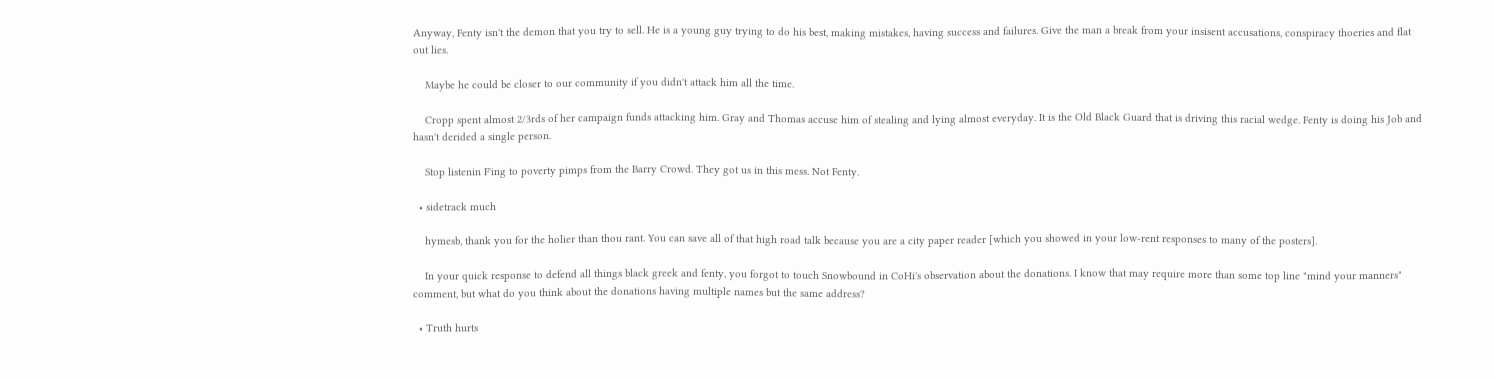Anyway, Fenty isn't the demon that you try to sell. He is a young guy trying to do his best, making mistakes, having success and failures. Give the man a break from your insisent accusations, conspiracy thoeries and flat out lies.

    Maybe he could be closer to our community if you didn't attack him all the time.

    Cropp spent almost 2/3rds of her campaign funds attacking him. Gray and Thomas accuse him of stealing and lying almost everyday. It is the Old Black Guard that is driving this racial wedge. Fenty is doing his Job and hasn't derided a single person.

    Stop listenin F'ing to poverty pimps from the Barry Crowd. They got us in this mess. Not Fenty.

  • sidetrack much

    hymesb, thank you for the holier than thou rant. You can save all of that high road talk because you are a city paper reader [which you showed in your low-rent responses to many of the posters].

    In your quick response to defend all things black greek and fenty, you forgot to touch Snowbound in CoHi's observation about the donations. I know that may require more than some top line "mind your manners" comment, but what do you think about the donations having multiple names but the same address?

  • Truth hurts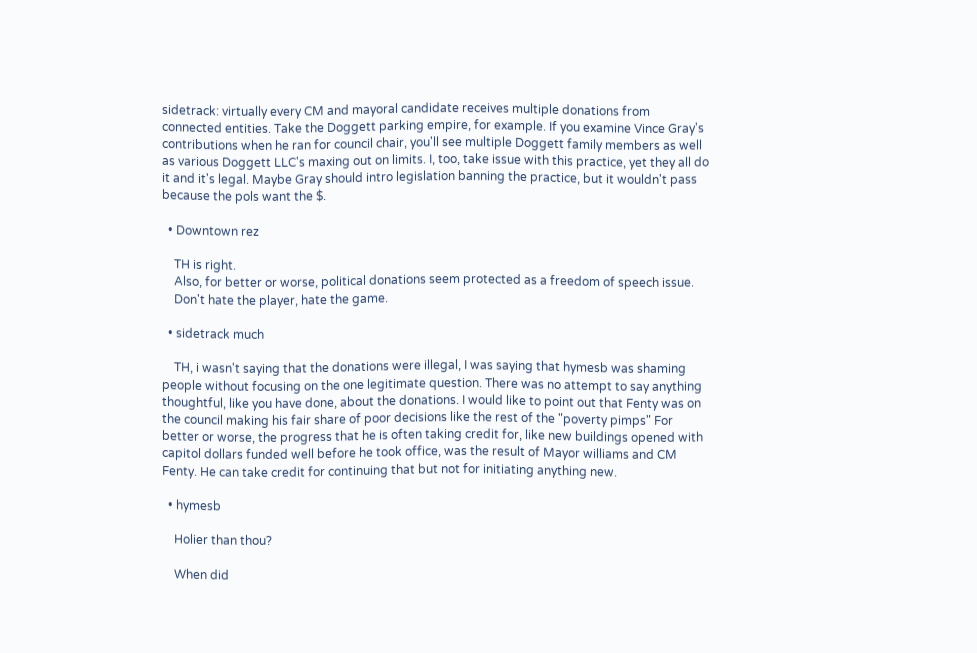sidetrack: virtually every CM and mayoral candidate receives multiple donations from connected entities. Take the Doggett parking empire, for example. If you examine Vince Gray's contributions when he ran for council chair, you'll see multiple Doggett family members as well as various Doggett LLC's maxing out on limits. I, too, take issue with this practice, yet they all do it and it's legal. Maybe Gray should intro legislation banning the practice, but it wouldn't pass because the pols want the $.

  • Downtown rez

    TH is right.
    Also, for better or worse, political donations seem protected as a freedom of speech issue.
    Don't hate the player, hate the game.

  • sidetrack much

    TH, i wasn't saying that the donations were illegal, I was saying that hymesb was shaming people without focusing on the one legitimate question. There was no attempt to say anything thoughtful, like you have done, about the donations. I would like to point out that Fenty was on the council making his fair share of poor decisions like the rest of the "poverty pimps" For better or worse, the progress that he is often taking credit for, like new buildings opened with capitol dollars funded well before he took office, was the result of Mayor williams and CM Fenty. He can take credit for continuing that but not for initiating anything new.

  • hymesb

    Holier than thou?

    When did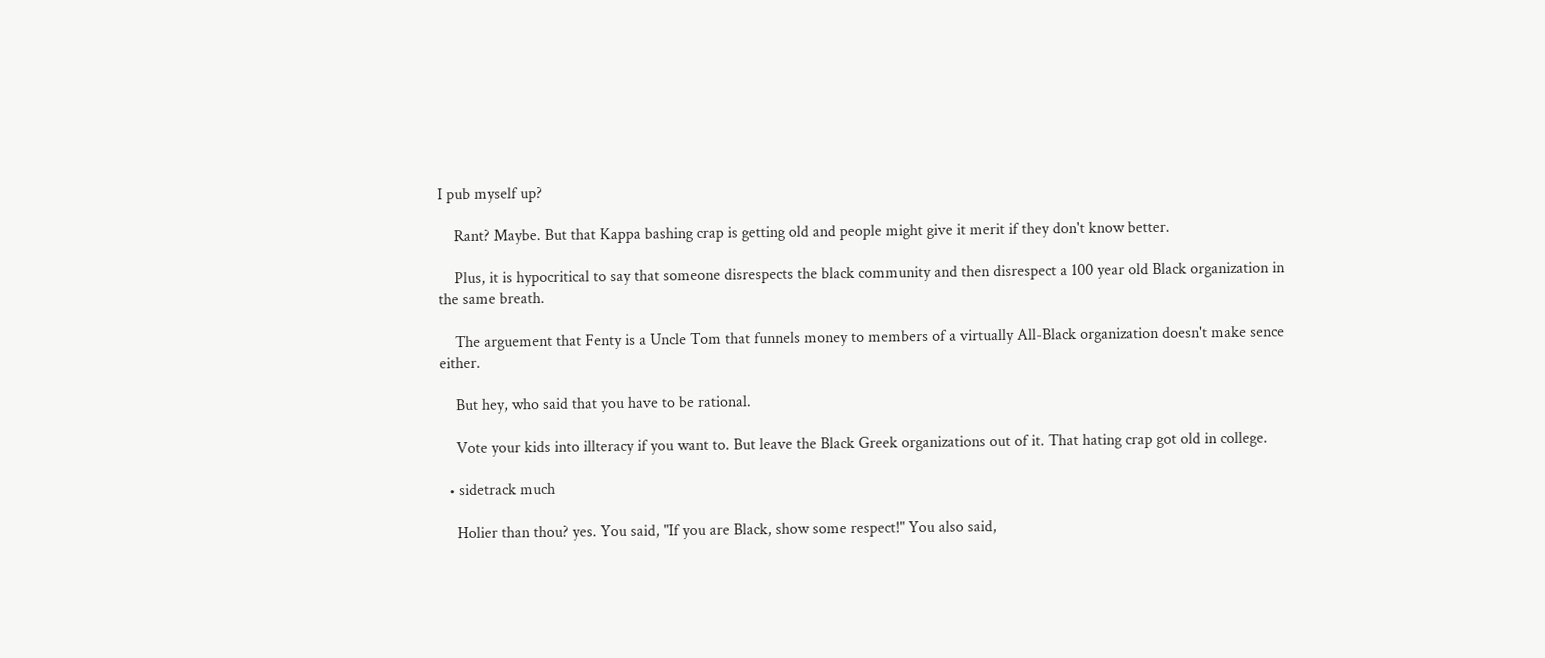I pub myself up?

    Rant? Maybe. But that Kappa bashing crap is getting old and people might give it merit if they don't know better.

    Plus, it is hypocritical to say that someone disrespects the black community and then disrespect a 100 year old Black organization in the same breath.

    The arguement that Fenty is a Uncle Tom that funnels money to members of a virtually All-Black organization doesn't make sence either.

    But hey, who said that you have to be rational.

    Vote your kids into illteracy if you want to. But leave the Black Greek organizations out of it. That hating crap got old in college.

  • sidetrack much

    Holier than thou? yes. You said, "If you are Black, show some respect!" You also said,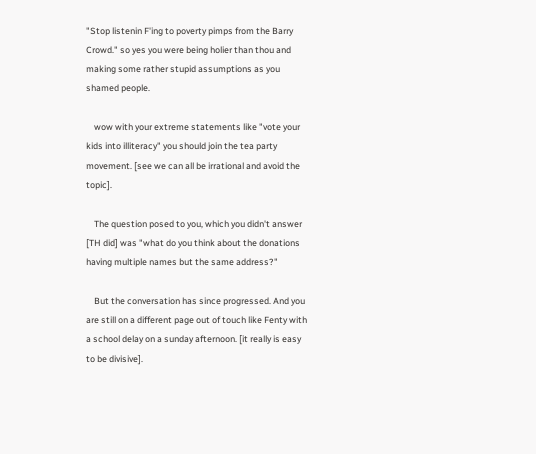"Stop listenin F'ing to poverty pimps from the Barry Crowd." so yes you were being holier than thou and making some rather stupid assumptions as you shamed people.

    wow with your extreme statements like "vote your kids into illiteracy" you should join the tea party movement. [see we can all be irrational and avoid the topic].

    The question posed to you, which you didn't answer [TH did] was "what do you think about the donations having multiple names but the same address?"

    But the conversation has since progressed. And you are still on a different page out of touch like Fenty with a school delay on a sunday afternoon. [it really is easy to be divisive].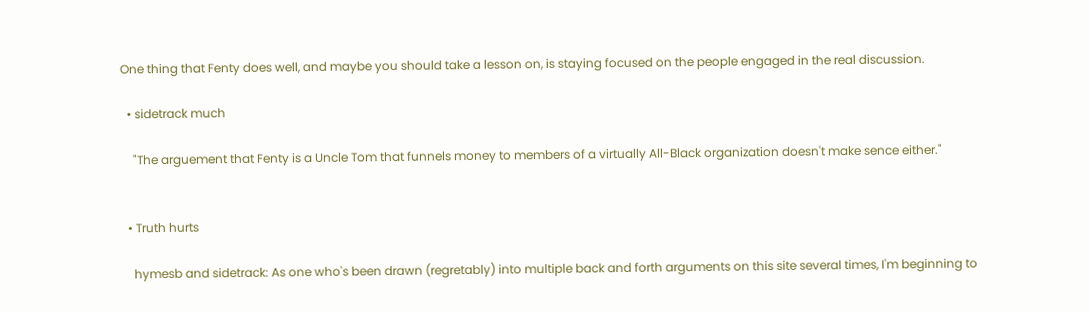One thing that Fenty does well, and maybe you should take a lesson on, is staying focused on the people engaged in the real discussion.

  • sidetrack much

    "The arguement that Fenty is a Uncle Tom that funnels money to members of a virtually All-Black organization doesn't make sence either."


  • Truth hurts

    hymesb and sidetrack: As one who's been drawn (regretably) into multiple back and forth arguments on this site several times, I'm beginning to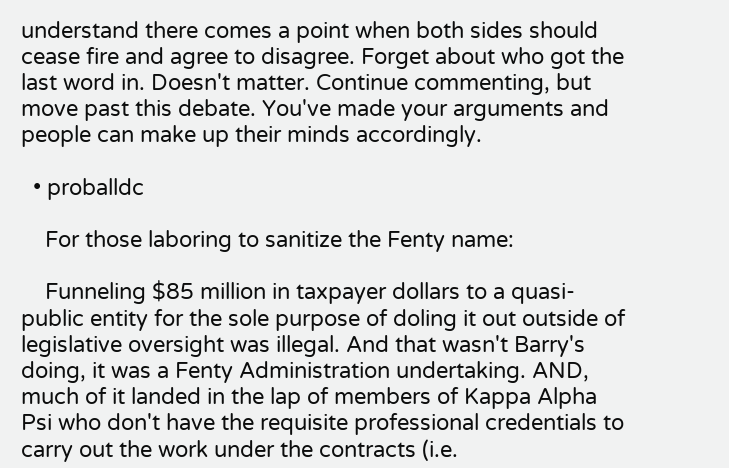understand there comes a point when both sides should cease fire and agree to disagree. Forget about who got the last word in. Doesn't matter. Continue commenting, but move past this debate. You've made your arguments and people can make up their minds accordingly.

  • proballdc

    For those laboring to sanitize the Fenty name:

    Funneling $85 million in taxpayer dollars to a quasi-public entity for the sole purpose of doling it out outside of legislative oversight was illegal. And that wasn't Barry's doing, it was a Fenty Administration undertaking. AND, much of it landed in the lap of members of Kappa Alpha Psi who don't have the requisite professional credentials to carry out the work under the contracts (i.e.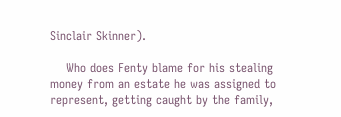Sinclair Skinner).

    Who does Fenty blame for his stealing money from an estate he was assigned to represent, getting caught by the family,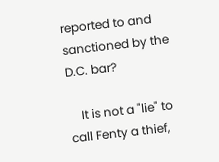reported to and sanctioned by the D.C. bar?

    It is not a "lie" to call Fenty a thief,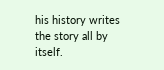his history writes the story all by itself.